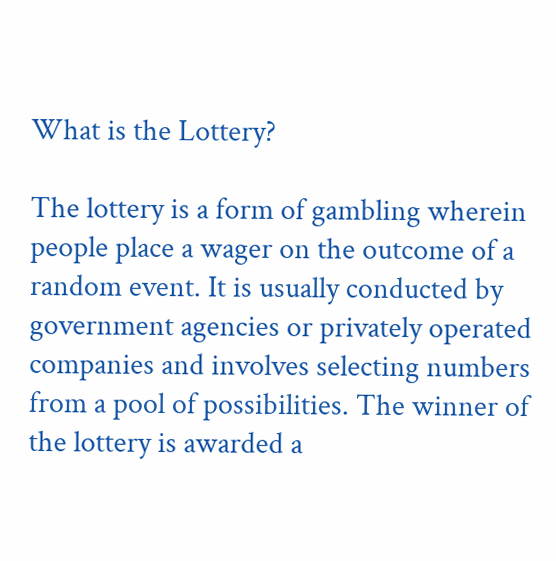What is the Lottery?

The lottery is a form of gambling wherein people place a wager on the outcome of a random event. It is usually conducted by government agencies or privately operated companies and involves selecting numbers from a pool of possibilities. The winner of the lottery is awarded a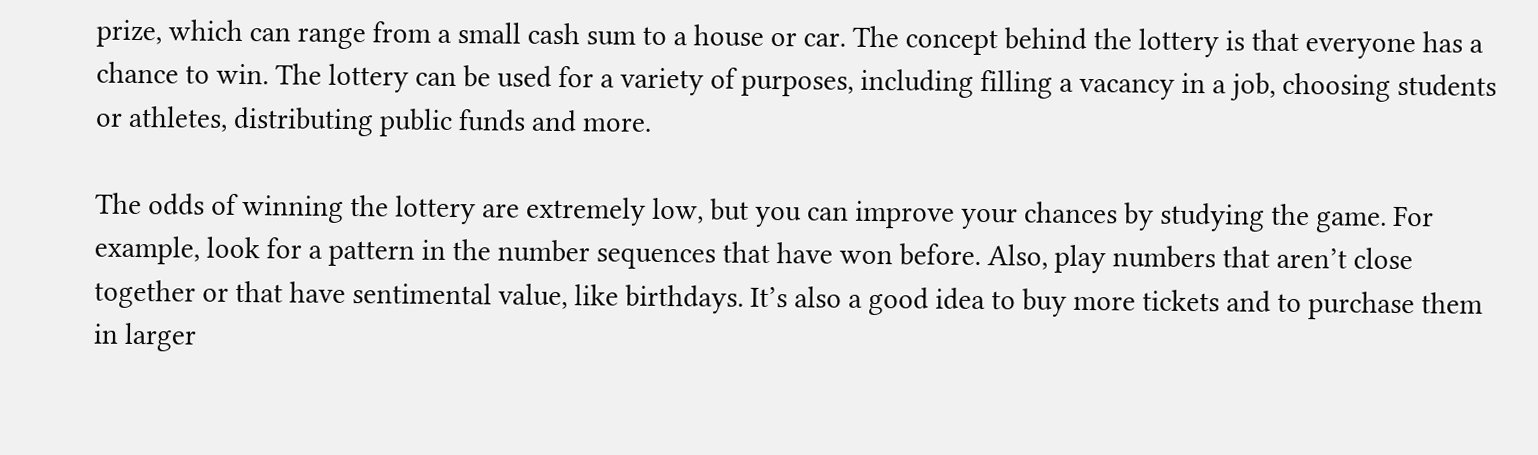prize, which can range from a small cash sum to a house or car. The concept behind the lottery is that everyone has a chance to win. The lottery can be used for a variety of purposes, including filling a vacancy in a job, choosing students or athletes, distributing public funds and more.

The odds of winning the lottery are extremely low, but you can improve your chances by studying the game. For example, look for a pattern in the number sequences that have won before. Also, play numbers that aren’t close together or that have sentimental value, like birthdays. It’s also a good idea to buy more tickets and to purchase them in larger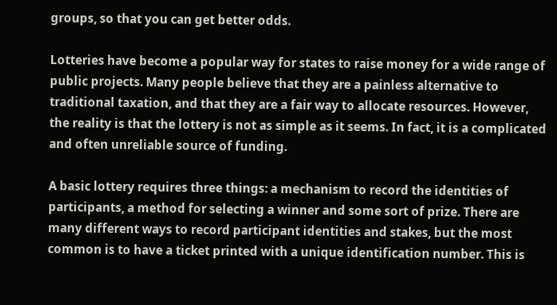groups, so that you can get better odds.

Lotteries have become a popular way for states to raise money for a wide range of public projects. Many people believe that they are a painless alternative to traditional taxation, and that they are a fair way to allocate resources. However, the reality is that the lottery is not as simple as it seems. In fact, it is a complicated and often unreliable source of funding.

A basic lottery requires three things: a mechanism to record the identities of participants, a method for selecting a winner and some sort of prize. There are many different ways to record participant identities and stakes, but the most common is to have a ticket printed with a unique identification number. This is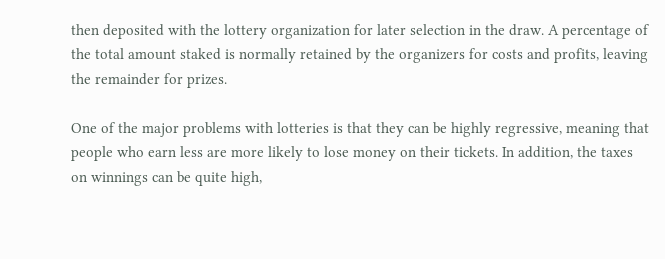then deposited with the lottery organization for later selection in the draw. A percentage of the total amount staked is normally retained by the organizers for costs and profits, leaving the remainder for prizes.

One of the major problems with lotteries is that they can be highly regressive, meaning that people who earn less are more likely to lose money on their tickets. In addition, the taxes on winnings can be quite high,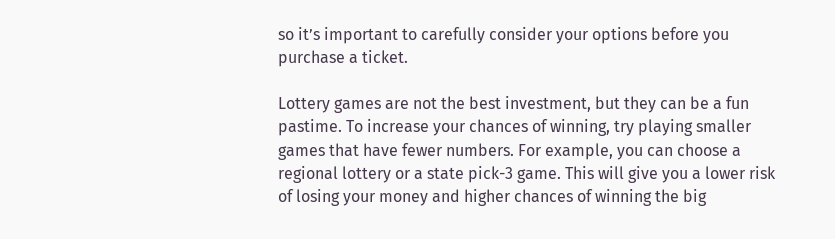so it’s important to carefully consider your options before you purchase a ticket.

Lottery games are not the best investment, but they can be a fun pastime. To increase your chances of winning, try playing smaller games that have fewer numbers. For example, you can choose a regional lottery or a state pick-3 game. This will give you a lower risk of losing your money and higher chances of winning the big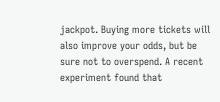jackpot. Buying more tickets will also improve your odds, but be sure not to overspend. A recent experiment found that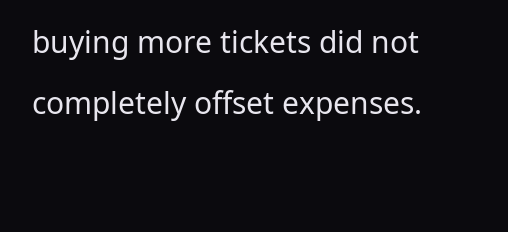buying more tickets did not completely offset expenses.